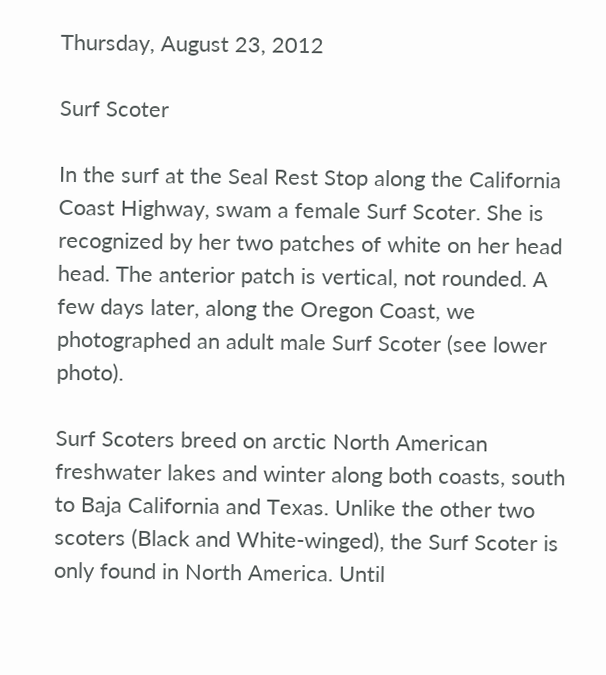Thursday, August 23, 2012

Surf Scoter

In the surf at the Seal Rest Stop along the California Coast Highway, swam a female Surf Scoter. She is recognized by her two patches of white on her head head. The anterior patch is vertical, not rounded. A few days later, along the Oregon Coast, we photographed an adult male Surf Scoter (see lower photo).

Surf Scoters breed on arctic North American freshwater lakes and winter along both coasts, south to Baja California and Texas. Unlike the other two scoters (Black and White-winged), the Surf Scoter is only found in North America. Until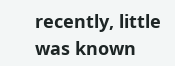recently, little was known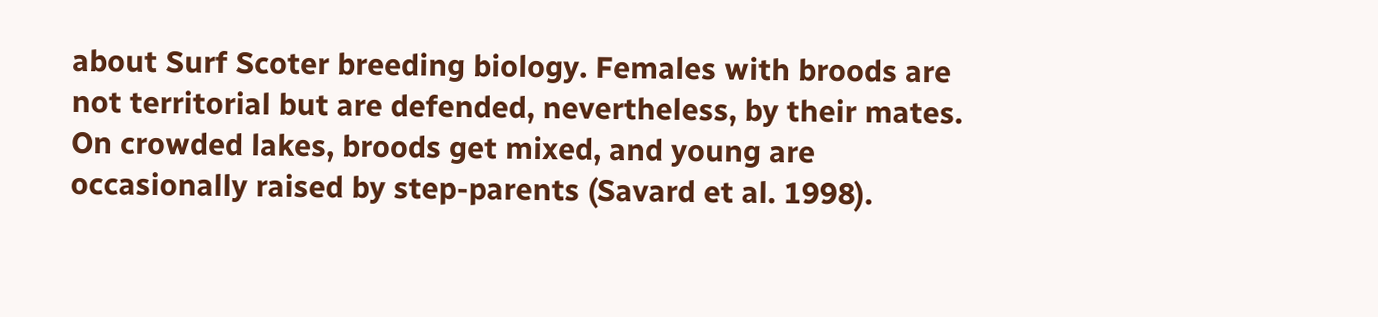about Surf Scoter breeding biology. Females with broods are not territorial but are defended, nevertheless, by their mates. On crowded lakes, broods get mixed, and young are occasionally raised by step-parents (Savard et al. 1998).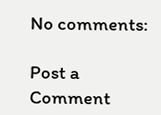No comments:

Post a Comment